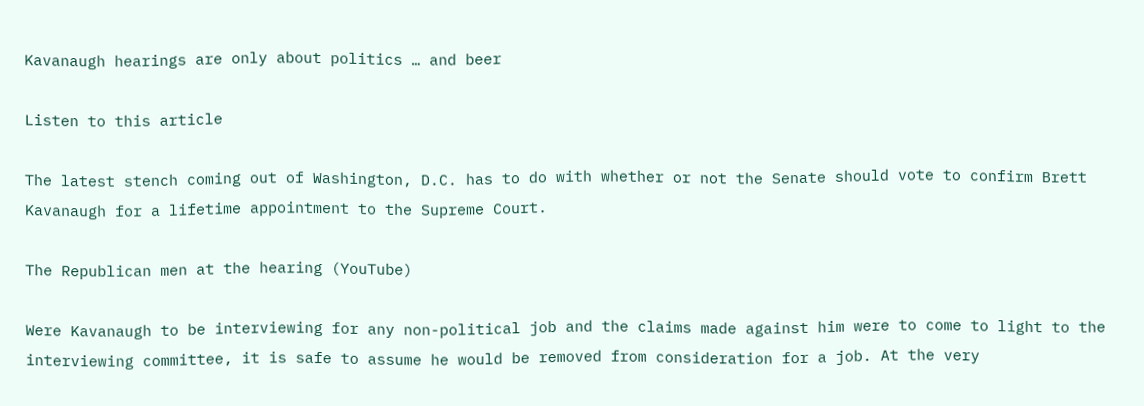Kavanaugh hearings are only about politics … and beer

Listen to this article

The latest stench coming out of Washington, D.C. has to do with whether or not the Senate should vote to confirm Brett Kavanaugh for a lifetime appointment to the Supreme Court.

The Republican men at the hearing (YouTube)

Were Kavanaugh to be interviewing for any non-political job and the claims made against him were to come to light to the interviewing committee, it is safe to assume he would be removed from consideration for a job. At the very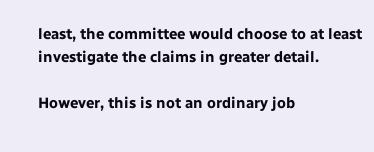least, the committee would choose to at least investigate the claims in greater detail.

However, this is not an ordinary job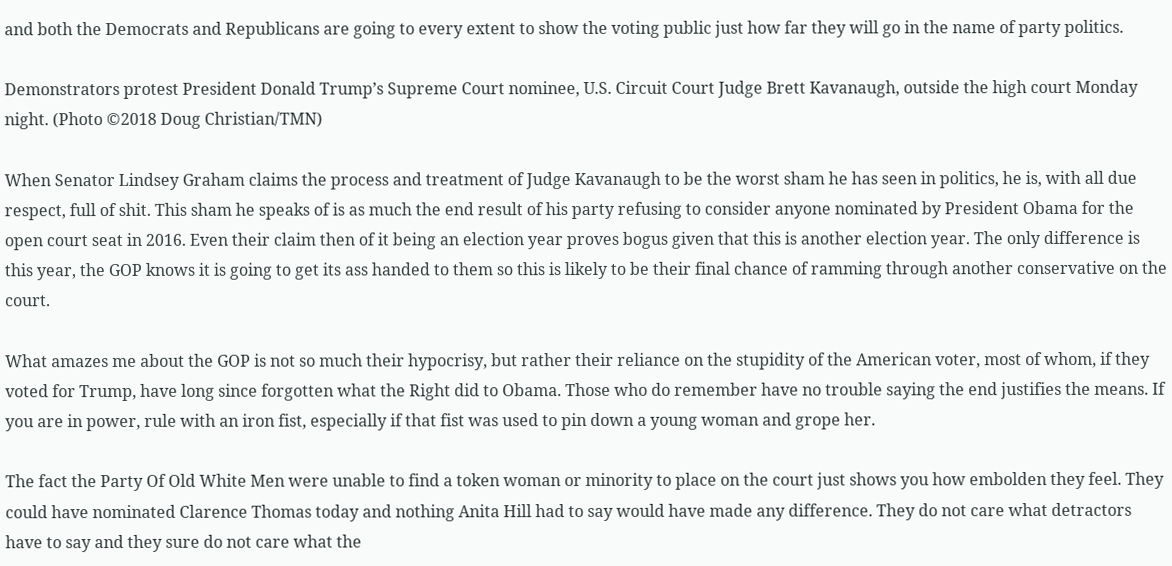and both the Democrats and Republicans are going to every extent to show the voting public just how far they will go in the name of party politics.

Demonstrators protest President Donald Trump’s Supreme Court nominee, U.S. Circuit Court Judge Brett Kavanaugh, outside the high court Monday night. (Photo ©2018 Doug Christian/TMN)

When Senator Lindsey Graham claims the process and treatment of Judge Kavanaugh to be the worst sham he has seen in politics, he is, with all due respect, full of shit. This sham he speaks of is as much the end result of his party refusing to consider anyone nominated by President Obama for the open court seat in 2016. Even their claim then of it being an election year proves bogus given that this is another election year. The only difference is this year, the GOP knows it is going to get its ass handed to them so this is likely to be their final chance of ramming through another conservative on the court.

What amazes me about the GOP is not so much their hypocrisy, but rather their reliance on the stupidity of the American voter, most of whom, if they voted for Trump, have long since forgotten what the Right did to Obama. Those who do remember have no trouble saying the end justifies the means. If you are in power, rule with an iron fist, especially if that fist was used to pin down a young woman and grope her.

The fact the Party Of Old White Men were unable to find a token woman or minority to place on the court just shows you how embolden they feel. They could have nominated Clarence Thomas today and nothing Anita Hill had to say would have made any difference. They do not care what detractors have to say and they sure do not care what the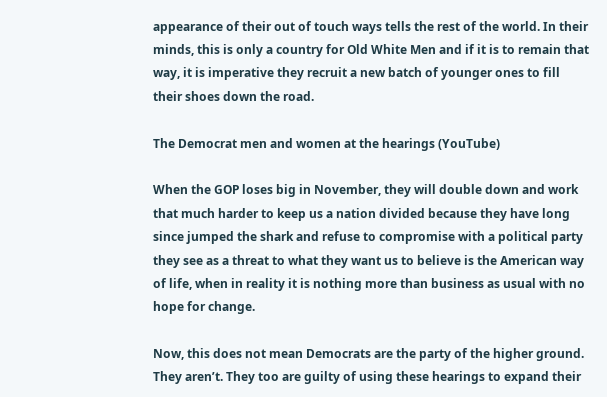appearance of their out of touch ways tells the rest of the world. In their minds, this is only a country for Old White Men and if it is to remain that way, it is imperative they recruit a new batch of younger ones to fill their shoes down the road.

The Democrat men and women at the hearings (YouTube)

When the GOP loses big in November, they will double down and work that much harder to keep us a nation divided because they have long since jumped the shark and refuse to compromise with a political party they see as a threat to what they want us to believe is the American way of life, when in reality it is nothing more than business as usual with no hope for change.

Now, this does not mean Democrats are the party of the higher ground. They aren’t. They too are guilty of using these hearings to expand their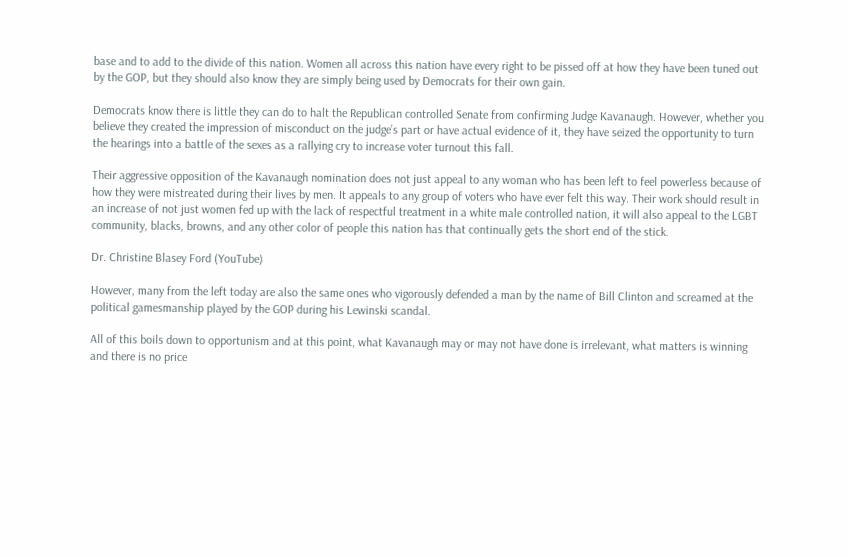base and to add to the divide of this nation. Women all across this nation have every right to be pissed off at how they have been tuned out by the GOP, but they should also know they are simply being used by Democrats for their own gain.

Democrats know there is little they can do to halt the Republican controlled Senate from confirming Judge Kavanaugh. However, whether you believe they created the impression of misconduct on the judge’s part or have actual evidence of it, they have seized the opportunity to turn the hearings into a battle of the sexes as a rallying cry to increase voter turnout this fall.

Their aggressive opposition of the Kavanaugh nomination does not just appeal to any woman who has been left to feel powerless because of how they were mistreated during their lives by men. It appeals to any group of voters who have ever felt this way. Their work should result in an increase of not just women fed up with the lack of respectful treatment in a white male controlled nation, it will also appeal to the LGBT community, blacks, browns, and any other color of people this nation has that continually gets the short end of the stick.

Dr. Christine Blasey Ford (YouTube)

However, many from the left today are also the same ones who vigorously defended a man by the name of Bill Clinton and screamed at the political gamesmanship played by the GOP during his Lewinski scandal.

All of this boils down to opportunism and at this point, what Kavanaugh may or may not have done is irrelevant, what matters is winning and there is no price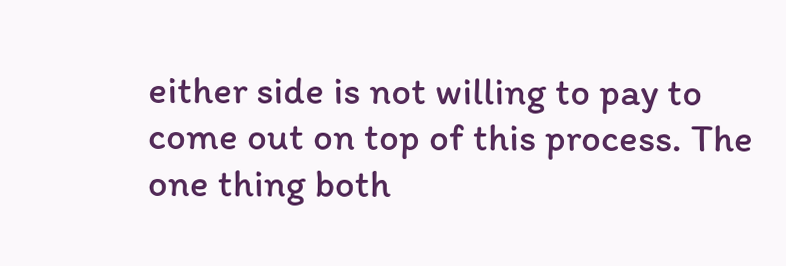either side is not willing to pay to come out on top of this process. The one thing both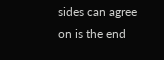sides can agree on is the end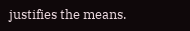justifies the means.